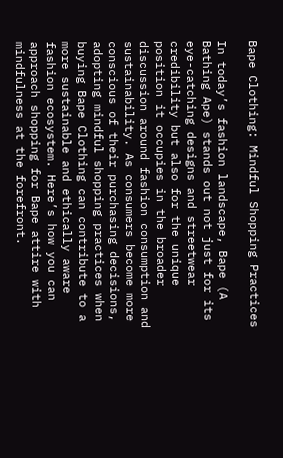Bape Clothing: Mindful Shopping Practices

In today’s fashion landscape, Bape (A Bathing Ape) stands out not just for its eye-catching designs and streetwear credibility but also for the unique position it occupies in the broader discussion around fashion consumption and sustainability. As consumers become more conscious of their purchasing decisions, adopting mindful shopping practices when buying Bape Clothing can contribute to a more sustainable and ethically aware fashion ecosystem. Here’s how you can approach shopping for Bape attire with mindfulness at the forefront.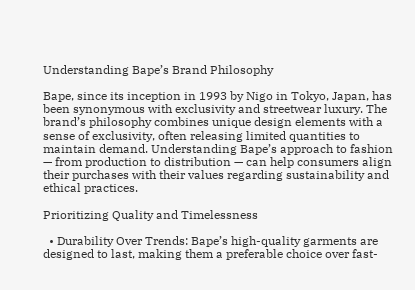Understanding Bape’s Brand Philosophy

Bape, since its inception in 1993 by Nigo in Tokyo, Japan, has been synonymous with exclusivity and streetwear luxury. The brand’s philosophy combines unique design elements with a sense of exclusivity, often releasing limited quantities to maintain demand. Understanding Bape’s approach to fashion — from production to distribution — can help consumers align their purchases with their values regarding sustainability and ethical practices.

Prioritizing Quality and Timelessness

  • Durability Over Trends: Bape’s high-quality garments are designed to last, making them a preferable choice over fast-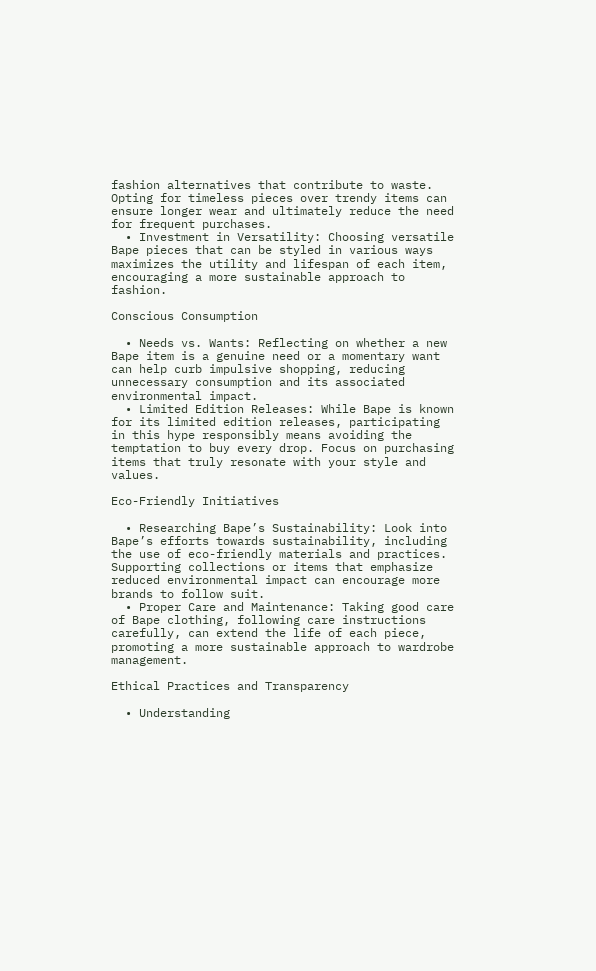fashion alternatives that contribute to waste. Opting for timeless pieces over trendy items can ensure longer wear and ultimately reduce the need for frequent purchases.
  • Investment in Versatility: Choosing versatile Bape pieces that can be styled in various ways maximizes the utility and lifespan of each item, encouraging a more sustainable approach to fashion.

Conscious Consumption

  • Needs vs. Wants: Reflecting on whether a new Bape item is a genuine need or a momentary want can help curb impulsive shopping, reducing unnecessary consumption and its associated environmental impact.
  • Limited Edition Releases: While Bape is known for its limited edition releases, participating in this hype responsibly means avoiding the temptation to buy every drop. Focus on purchasing items that truly resonate with your style and values.

Eco-Friendly Initiatives

  • Researching Bape’s Sustainability: Look into Bape’s efforts towards sustainability, including the use of eco-friendly materials and practices. Supporting collections or items that emphasize reduced environmental impact can encourage more brands to follow suit.
  • Proper Care and Maintenance: Taking good care of Bape clothing, following care instructions carefully, can extend the life of each piece, promoting a more sustainable approach to wardrobe management.

Ethical Practices and Transparency

  • Understanding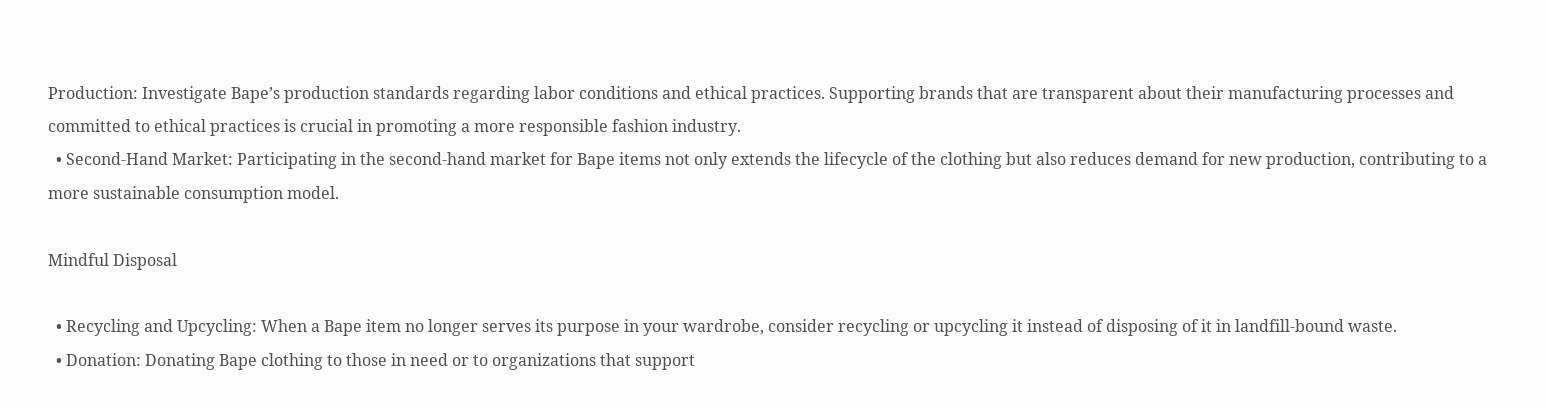Production: Investigate Bape’s production standards regarding labor conditions and ethical practices. Supporting brands that are transparent about their manufacturing processes and committed to ethical practices is crucial in promoting a more responsible fashion industry.
  • Second-Hand Market: Participating in the second-hand market for Bape items not only extends the lifecycle of the clothing but also reduces demand for new production, contributing to a more sustainable consumption model.

Mindful Disposal

  • Recycling and Upcycling: When a Bape item no longer serves its purpose in your wardrobe, consider recycling or upcycling it instead of disposing of it in landfill-bound waste.
  • Donation: Donating Bape clothing to those in need or to organizations that support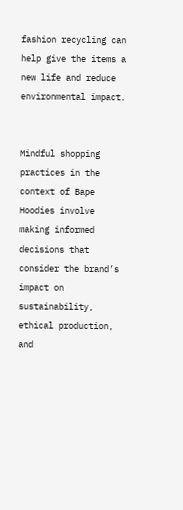fashion recycling can help give the items a new life and reduce environmental impact.


Mindful shopping practices in the context of Bape Hoodies involve making informed decisions that consider the brand’s impact on sustainability, ethical production, and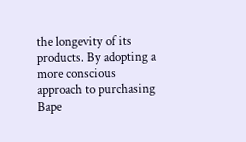the longevity of its products. By adopting a more conscious approach to purchasing Bape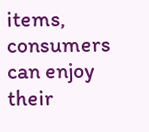items, consumers can enjoy their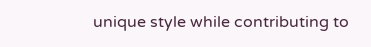unique style while contributing to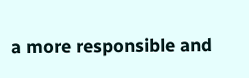a more responsible and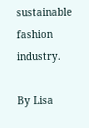sustainable fashion industry.

By Lisa